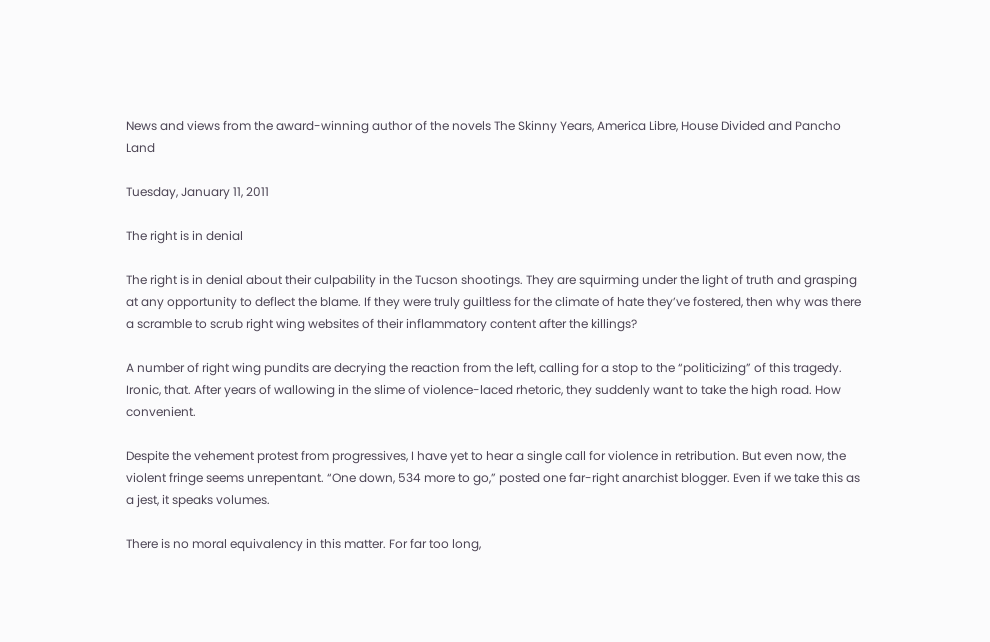News and views from the award-winning author of the novels The Skinny Years, America Libre, House Divided and Pancho Land

Tuesday, January 11, 2011

The right is in denial

The right is in denial about their culpability in the Tucson shootings. They are squirming under the light of truth and grasping at any opportunity to deflect the blame. If they were truly guiltless for the climate of hate they’ve fostered, then why was there a scramble to scrub right wing websites of their inflammatory content after the killings?

A number of right wing pundits are decrying the reaction from the left, calling for a stop to the “politicizing” of this tragedy. Ironic, that. After years of wallowing in the slime of violence-laced rhetoric, they suddenly want to take the high road. How convenient.

Despite the vehement protest from progressives, I have yet to hear a single call for violence in retribution. But even now, the violent fringe seems unrepentant. “One down, 534 more to go,” posted one far-right anarchist blogger. Even if we take this as a jest, it speaks volumes.

There is no moral equivalency in this matter. For far too long,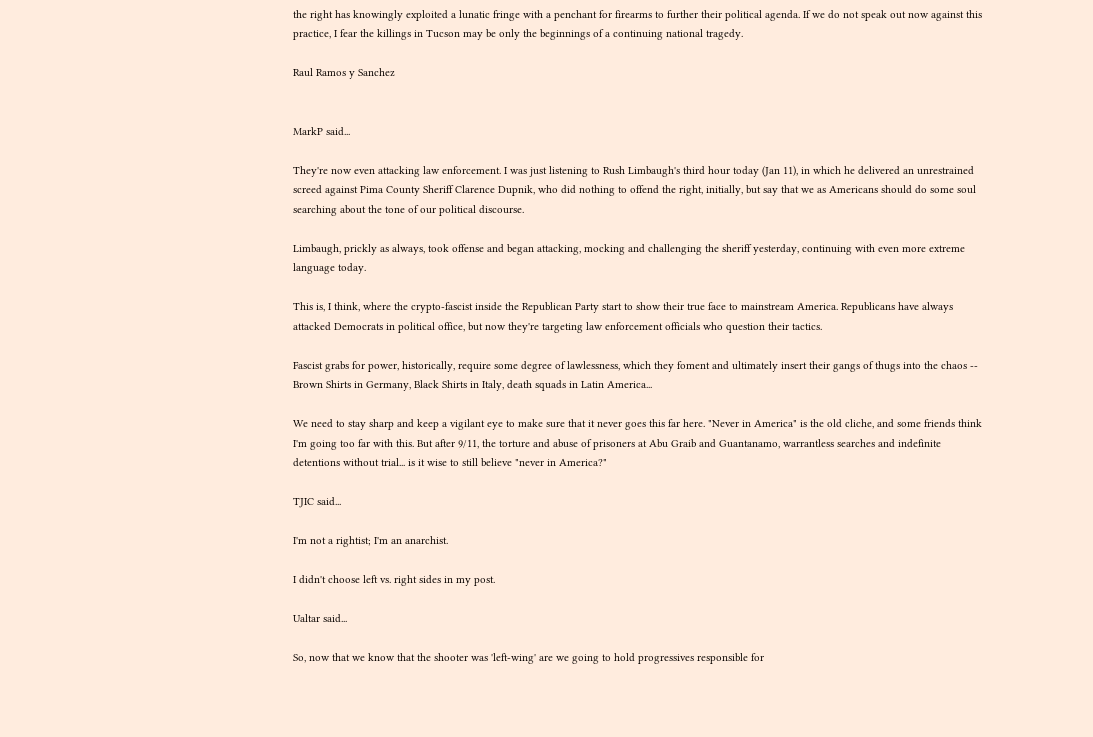the right has knowingly exploited a lunatic fringe with a penchant for firearms to further their political agenda. If we do not speak out now against this practice, I fear the killings in Tucson may be only the beginnings of a continuing national tragedy.

Raul Ramos y Sanchez


MarkP said...

They're now even attacking law enforcement. I was just listening to Rush Limbaugh's third hour today (Jan 11), in which he delivered an unrestrained screed against Pima County Sheriff Clarence Dupnik, who did nothing to offend the right, initially, but say that we as Americans should do some soul searching about the tone of our political discourse.

Limbaugh, prickly as always, took offense and began attacking, mocking and challenging the sheriff yesterday, continuing with even more extreme language today.

This is, I think, where the crypto-fascist inside the Republican Party start to show their true face to mainstream America. Republicans have always attacked Democrats in political office, but now they're targeting law enforcement officials who question their tactics.

Fascist grabs for power, historically, require some degree of lawlessness, which they foment and ultimately insert their gangs of thugs into the chaos -- Brown Shirts in Germany, Black Shirts in Italy, death squads in Latin America...

We need to stay sharp and keep a vigilant eye to make sure that it never goes this far here. "Never in America" is the old cliche, and some friends think I'm going too far with this. But after 9/11, the torture and abuse of prisoners at Abu Graib and Guantanamo, warrantless searches and indefinite detentions without trial... is it wise to still believe "never in America?"

TJIC said...

I'm not a rightist; I'm an anarchist.

I didn't choose left vs. right sides in my post.

Ualtar said...

So, now that we know that the shooter was 'left-wing' are we going to hold progressives responsible for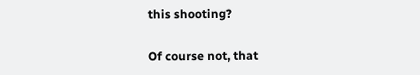this shooting?

Of course not, that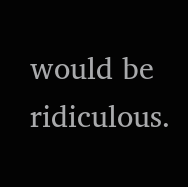would be ridiculous.